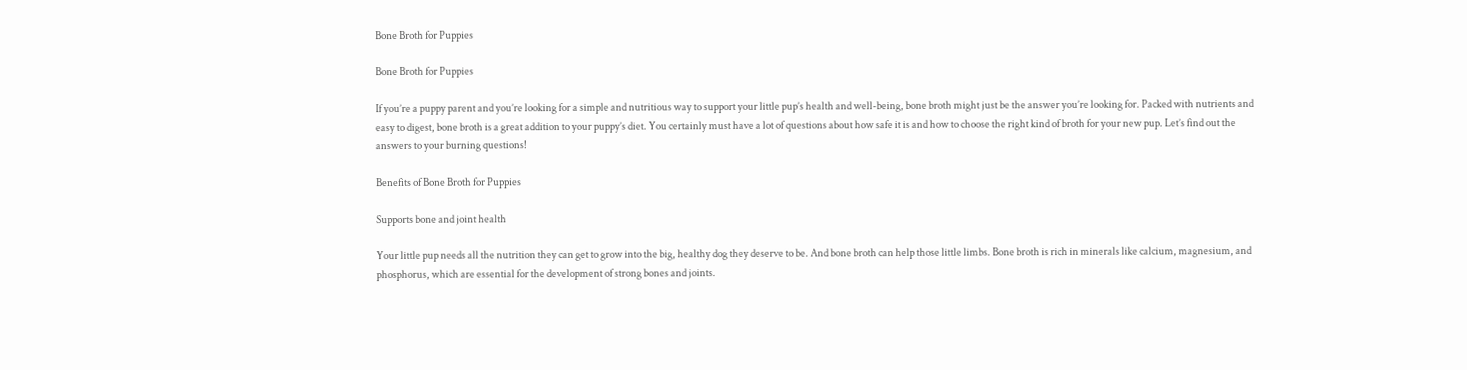Bone Broth for Puppies

Bone Broth for Puppies

If you’re a puppy parent and you’re looking for a simple and nutritious way to support your little pup’s health and well-being, bone broth might just be the answer you’re looking for. Packed with nutrients and easy to digest, bone broth is a great addition to your puppy’s diet. You certainly must have a lot of questions about how safe it is and how to choose the right kind of broth for your new pup. Let’s find out the answers to your burning questions!

Benefits of Bone Broth for Puppies

Supports bone and joint health

Your little pup needs all the nutrition they can get to grow into the big, healthy dog they deserve to be. And bone broth can help those little limbs. Bone broth is rich in minerals like calcium, magnesium, and phosphorus, which are essential for the development of strong bones and joints.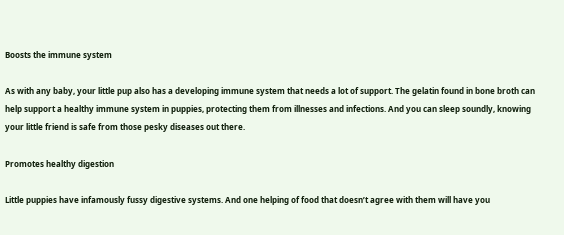Boosts the immune system

As with any baby, your little pup also has a developing immune system that needs a lot of support. The gelatin found in bone broth can help support a healthy immune system in puppies, protecting them from illnesses and infections. And you can sleep soundly, knowing your little friend is safe from those pesky diseases out there.

Promotes healthy digestion

Little puppies have infamously fussy digestive systems. And one helping of food that doesn’t agree with them will have you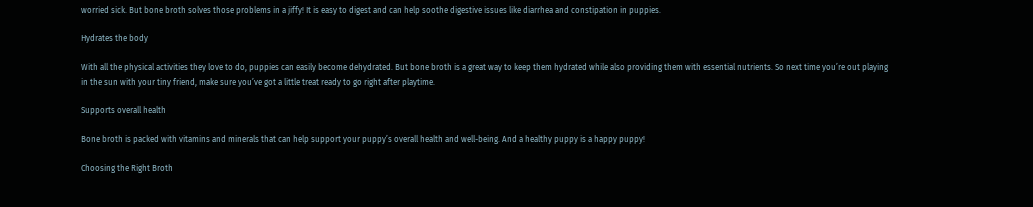worried sick. But bone broth solves those problems in a jiffy! It is easy to digest and can help soothe digestive issues like diarrhea and constipation in puppies.

Hydrates the body

With all the physical activities they love to do, puppies can easily become dehydrated. But bone broth is a great way to keep them hydrated while also providing them with essential nutrients. So next time you’re out playing in the sun with your tiny friend, make sure you’ve got a little treat ready to go right after playtime.

Supports overall health

Bone broth is packed with vitamins and minerals that can help support your puppy’s overall health and well-being. And a healthy puppy is a happy puppy!

Choosing the Right Broth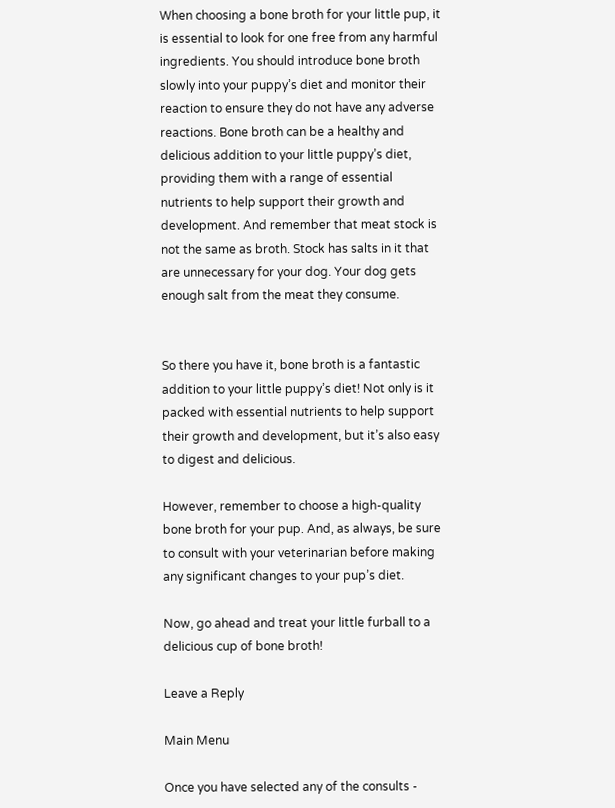When choosing a bone broth for your little pup, it is essential to look for one free from any harmful ingredients. You should introduce bone broth slowly into your puppy’s diet and monitor their reaction to ensure they do not have any adverse reactions. Bone broth can be a healthy and delicious addition to your little puppy’s diet, providing them with a range of essential nutrients to help support their growth and development. And remember that meat stock is not the same as broth. Stock has salts in it that are unnecessary for your dog. Your dog gets enough salt from the meat they consume.


So there you have it, bone broth is a fantastic addition to your little puppy’s diet! Not only is it packed with essential nutrients to help support their growth and development, but it’s also easy to digest and delicious.

However, remember to choose a high-quality bone broth for your pup. And, as always, be sure to consult with your veterinarian before making any significant changes to your pup’s diet.

Now, go ahead and treat your little furball to a delicious cup of bone broth!

Leave a Reply

Main Menu

Once you have selected any of the consults -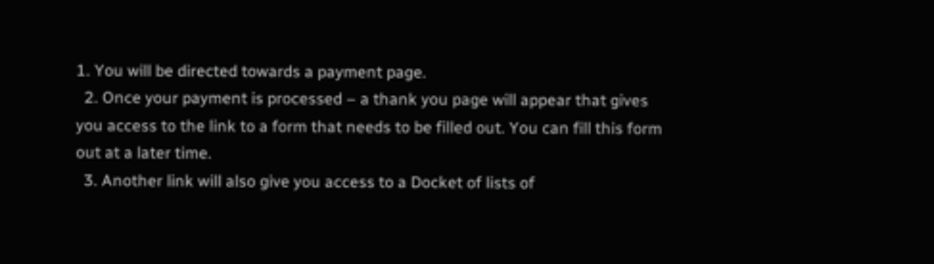1. You will be directed towards a payment page.
  2. Once your payment is processed – a thank you page will appear that gives you access to the link to a form that needs to be filled out. You can fill this form out at a later time.
  3. Another link will also give you access to a Docket of lists of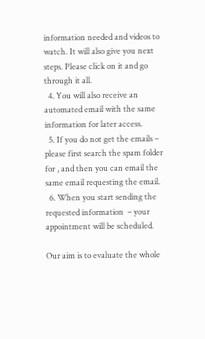information needed and videos to watch. It will also give you next steps. Please click on it and go through it all.
  4. You will also receive an automated email with the same information for later access.
  5. If you do not get the emails – please first search the spam folder for , and then you can email the same email requesting the email.
  6. When you start sending the requested information  – your appointment will be scheduled.

Our aim is to evaluate the whole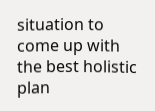situation to come up with the best holistic plan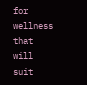for wellness that will suit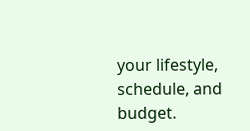your lifestyle, schedule, and budget.